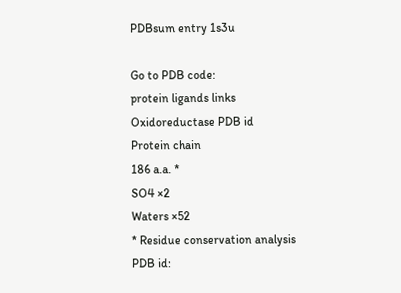PDBsum entry 1s3u

Go to PDB code:
protein ligands links
Oxidoreductase PDB id
Protein chain
186 a.a. *
SO4 ×2
Waters ×52
* Residue conservation analysis
PDB id: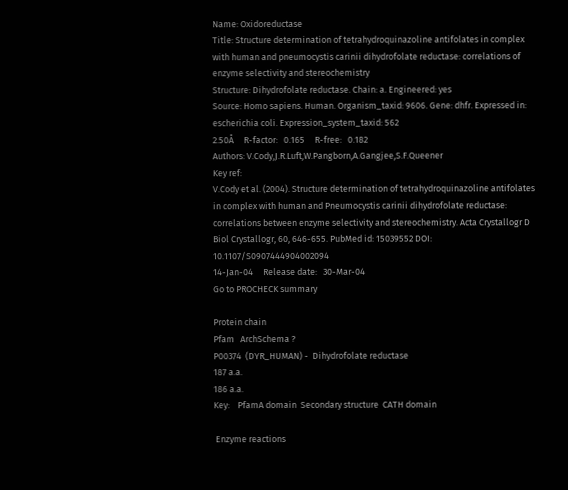Name: Oxidoreductase
Title: Structure determination of tetrahydroquinazoline antifolates in complex with human and pneumocystis carinii dihydrofolate reductase: correlations of enzyme selectivity and stereochemistry
Structure: Dihydrofolate reductase. Chain: a. Engineered: yes
Source: Homo sapiens. Human. Organism_taxid: 9606. Gene: dhfr. Expressed in: escherichia coli. Expression_system_taxid: 562
2.50Å     R-factor:   0.165     R-free:   0.182
Authors: V.Cody,J.R.Luft,W.Pangborn,A.Gangjee,S.F.Queener
Key ref:
V.Cody et al. (2004). Structure determination of tetrahydroquinazoline antifolates in complex with human and Pneumocystis carinii dihydrofolate reductase: correlations between enzyme selectivity and stereochemistry. Acta Crystallogr D Biol Crystallogr, 60, 646-655. PubMed id: 15039552 DOI: 10.1107/S0907444904002094
14-Jan-04     Release date:   30-Mar-04
Go to PROCHECK summary

Protein chain
Pfam   ArchSchema ?
P00374  (DYR_HUMAN) -  Dihydrofolate reductase
187 a.a.
186 a.a.
Key:    PfamA domain  Secondary structure  CATH domain

 Enzyme reactions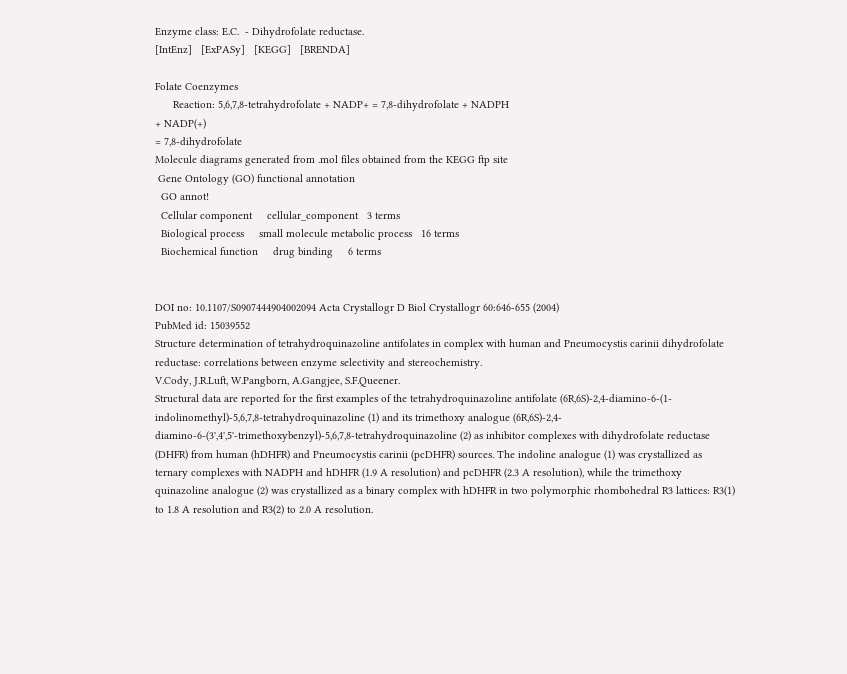Enzyme class: E.C.  - Dihydrofolate reductase.
[IntEnz]   [ExPASy]   [KEGG]   [BRENDA]

Folate Coenzymes
      Reaction: 5,6,7,8-tetrahydrofolate + NADP+ = 7,8-dihydrofolate + NADPH
+ NADP(+)
= 7,8-dihydrofolate
Molecule diagrams generated from .mol files obtained from the KEGG ftp site
 Gene Ontology (GO) functional annotation
  GO annot!
  Cellular component     cellular_component   3 terms
  Biological process     small molecule metabolic process   16 terms
  Biochemical function     drug binding     6 terms


DOI no: 10.1107/S0907444904002094 Acta Crystallogr D Biol Crystallogr 60:646-655 (2004)
PubMed id: 15039552
Structure determination of tetrahydroquinazoline antifolates in complex with human and Pneumocystis carinii dihydrofolate reductase: correlations between enzyme selectivity and stereochemistry.
V.Cody, J.R.Luft, W.Pangborn, A.Gangjee, S.F.Queener.
Structural data are reported for the first examples of the tetrahydroquinazoline antifolate (6R,6S)-2,4-diamino-6-(1-indolinomethyl)-5,6,7,8-tetrahydroquinazoline (1) and its trimethoxy analogue (6R,6S)-2,4-diamino-6-(3',4',5'-trimethoxybenzyl)-5,6,7,8-tetrahydroquinazoline (2) as inhibitor complexes with dihydrofolate reductase (DHFR) from human (hDHFR) and Pneumocystis carinii (pcDHFR) sources. The indoline analogue (1) was crystallized as ternary complexes with NADPH and hDHFR (1.9 A resolution) and pcDHFR (2.3 A resolution), while the trimethoxy quinazoline analogue (2) was crystallized as a binary complex with hDHFR in two polymorphic rhombohedral R3 lattices: R3(1) to 1.8 A resolution and R3(2) to 2.0 A resolution.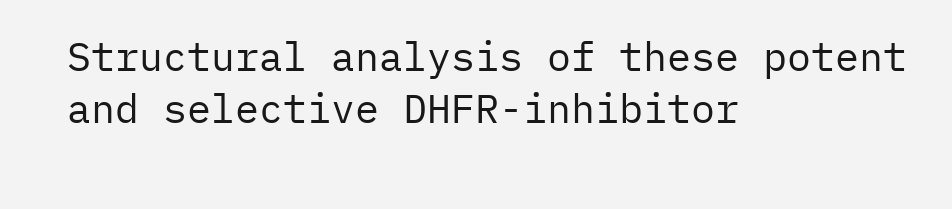Structural analysis of these potent and selective DHFR-inhibitor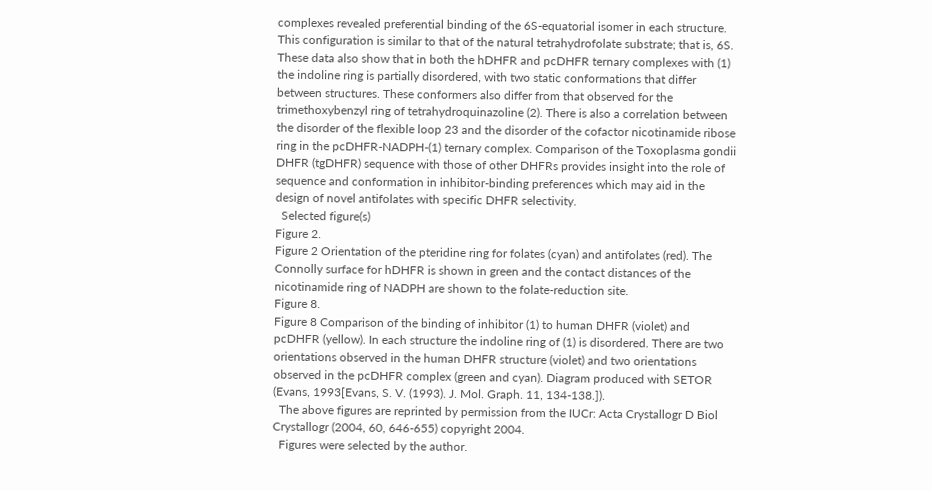complexes revealed preferential binding of the 6S-equatorial isomer in each structure. This configuration is similar to that of the natural tetrahydrofolate substrate; that is, 6S. These data also show that in both the hDHFR and pcDHFR ternary complexes with (1) the indoline ring is partially disordered, with two static conformations that differ between structures. These conformers also differ from that observed for the trimethoxybenzyl ring of tetrahydroquinazoline (2). There is also a correlation between the disorder of the flexible loop 23 and the disorder of the cofactor nicotinamide ribose ring in the pcDHFR-NADPH-(1) ternary complex. Comparison of the Toxoplasma gondii DHFR (tgDHFR) sequence with those of other DHFRs provides insight into the role of sequence and conformation in inhibitor-binding preferences which may aid in the design of novel antifolates with specific DHFR selectivity.
  Selected figure(s)
Figure 2.
Figure 2 Orientation of the pteridine ring for folates (cyan) and antifolates (red). The Connolly surface for hDHFR is shown in green and the contact distances of the nicotinamide ring of NADPH are shown to the folate-reduction site.
Figure 8.
Figure 8 Comparison of the binding of inhibitor (1) to human DHFR (violet) and pcDHFR (yellow). In each structure the indoline ring of (1) is disordered. There are two orientations observed in the human DHFR structure (violet) and two orientations observed in the pcDHFR complex (green and cyan). Diagram produced with SETOR (Evans, 1993[Evans, S. V. (1993). J. Mol. Graph. 11, 134-138.]).
  The above figures are reprinted by permission from the IUCr: Acta Crystallogr D Biol Crystallogr (2004, 60, 646-655) copyright 2004.
  Figures were selected by the author.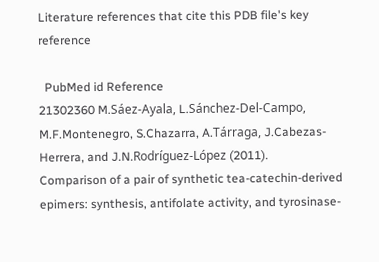Literature references that cite this PDB file's key reference

  PubMed id Reference
21302360 M.Sáez-Ayala, L.Sánchez-Del-Campo, M.F.Montenegro, S.Chazarra, A.Tárraga, J.Cabezas-Herrera, and J.N.Rodríguez-López (2011).
Comparison of a pair of synthetic tea-catechin-derived epimers: synthesis, antifolate activity, and tyrosinase-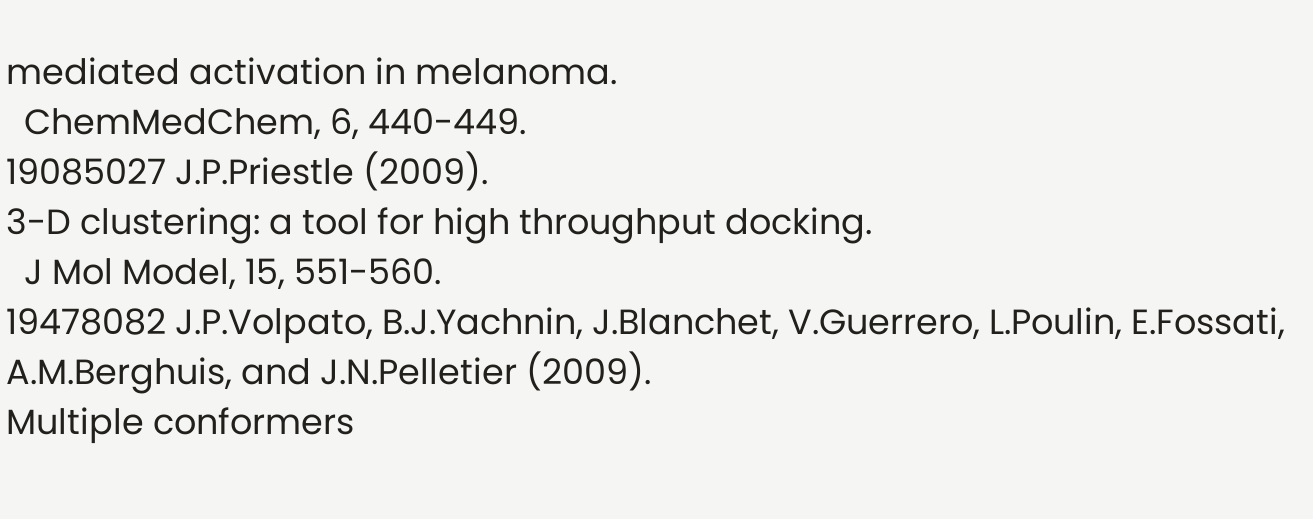mediated activation in melanoma.
  ChemMedChem, 6, 440-449.
19085027 J.P.Priestle (2009).
3-D clustering: a tool for high throughput docking.
  J Mol Model, 15, 551-560.
19478082 J.P.Volpato, B.J.Yachnin, J.Blanchet, V.Guerrero, L.Poulin, E.Fossati, A.M.Berghuis, and J.N.Pelletier (2009).
Multiple conformers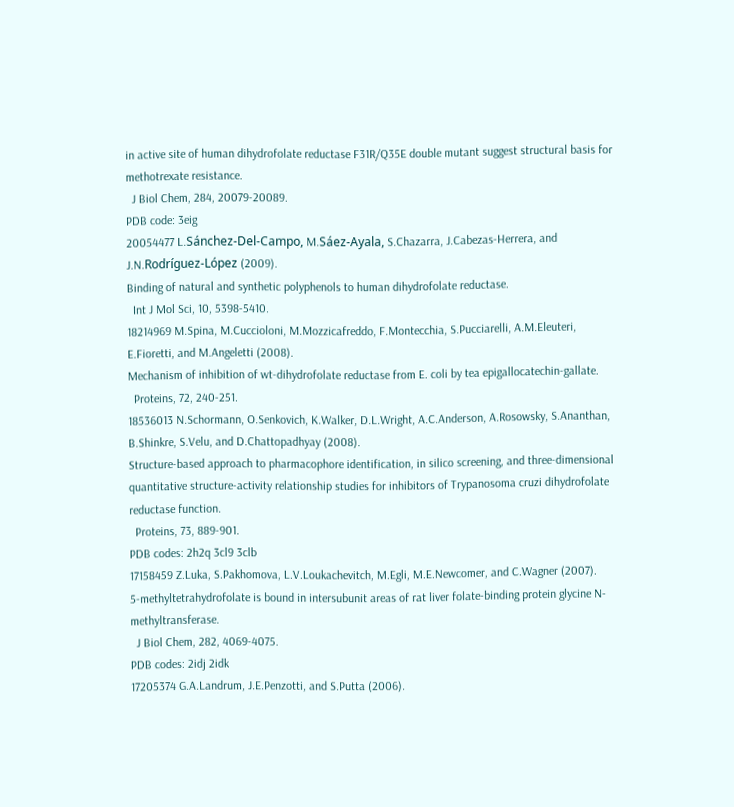in active site of human dihydrofolate reductase F31R/Q35E double mutant suggest structural basis for methotrexate resistance.
  J Biol Chem, 284, 20079-20089.
PDB code: 3eig
20054477 L.Sánchez-Del-Campo, M.Sáez-Ayala, S.Chazarra, J.Cabezas-Herrera, and J.N.Rodríguez-López (2009).
Binding of natural and synthetic polyphenols to human dihydrofolate reductase.
  Int J Mol Sci, 10, 5398-5410.
18214969 M.Spina, M.Cuccioloni, M.Mozzicafreddo, F.Montecchia, S.Pucciarelli, A.M.Eleuteri, E.Fioretti, and M.Angeletti (2008).
Mechanism of inhibition of wt-dihydrofolate reductase from E. coli by tea epigallocatechin-gallate.
  Proteins, 72, 240-251.
18536013 N.Schormann, O.Senkovich, K.Walker, D.L.Wright, A.C.Anderson, A.Rosowsky, S.Ananthan, B.Shinkre, S.Velu, and D.Chattopadhyay (2008).
Structure-based approach to pharmacophore identification, in silico screening, and three-dimensional quantitative structure-activity relationship studies for inhibitors of Trypanosoma cruzi dihydrofolate reductase function.
  Proteins, 73, 889-901.
PDB codes: 2h2q 3cl9 3clb
17158459 Z.Luka, S.Pakhomova, L.V.Loukachevitch, M.Egli, M.E.Newcomer, and C.Wagner (2007).
5-methyltetrahydrofolate is bound in intersubunit areas of rat liver folate-binding protein glycine N-methyltransferase.
  J Biol Chem, 282, 4069-4075.
PDB codes: 2idj 2idk
17205374 G.A.Landrum, J.E.Penzotti, and S.Putta (2006).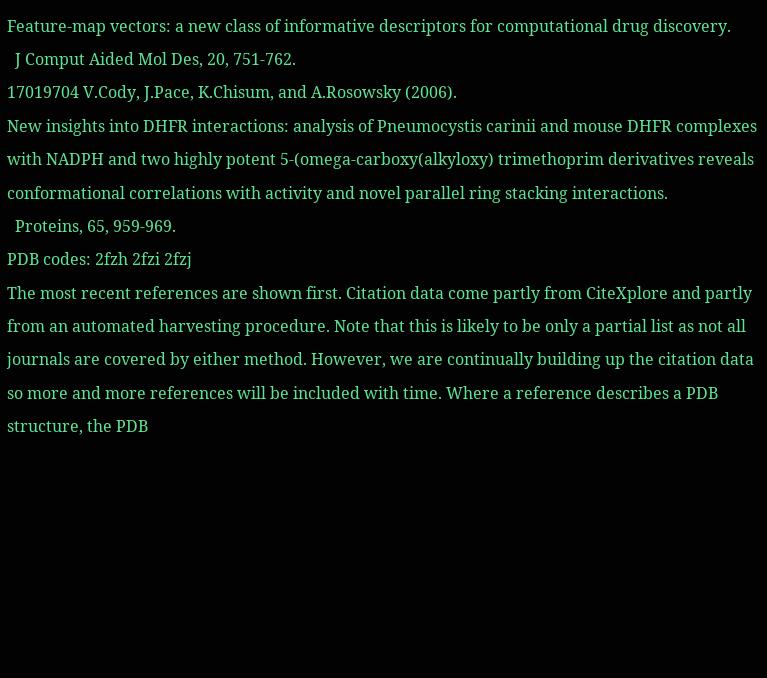Feature-map vectors: a new class of informative descriptors for computational drug discovery.
  J Comput Aided Mol Des, 20, 751-762.
17019704 V.Cody, J.Pace, K.Chisum, and A.Rosowsky (2006).
New insights into DHFR interactions: analysis of Pneumocystis carinii and mouse DHFR complexes with NADPH and two highly potent 5-(omega-carboxy(alkyloxy) trimethoprim derivatives reveals conformational correlations with activity and novel parallel ring stacking interactions.
  Proteins, 65, 959-969.
PDB codes: 2fzh 2fzi 2fzj
The most recent references are shown first. Citation data come partly from CiteXplore and partly from an automated harvesting procedure. Note that this is likely to be only a partial list as not all journals are covered by either method. However, we are continually building up the citation data so more and more references will be included with time. Where a reference describes a PDB structure, the PDB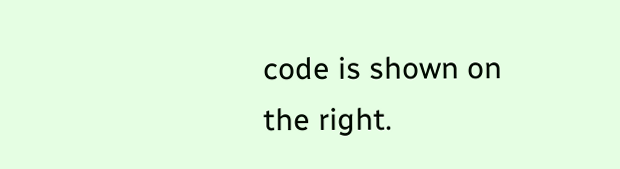code is shown on the right.